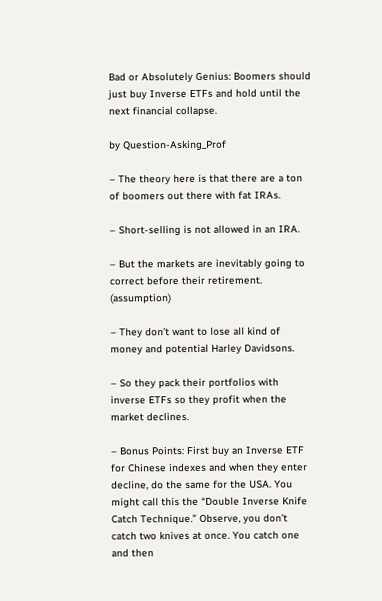Bad or Absolutely Genius: Boomers should just buy Inverse ETFs and hold until the next financial collapse.

by Question-Asking_Prof

– The theory here is that there are a ton of boomers out there with fat IRAs.

– Short-selling is not allowed in an IRA.

– But the markets are inevitably going to correct before their retirement. (assumption)

– They don’t want to lose all kind of money and potential Harley Davidsons.

– So they pack their portfolios with inverse ETFs so they profit when the market declines.

– Bonus Points: First buy an Inverse ETF for Chinese indexes and when they enter decline, do the same for the USA. You might call this the “Double Inverse Knife Catch Technique.” Observe, you don’t catch two knives at once. You catch one and then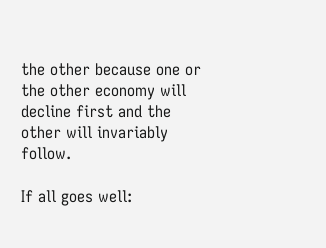the other because one or the other economy will decline first and the other will invariably follow.

If all goes well: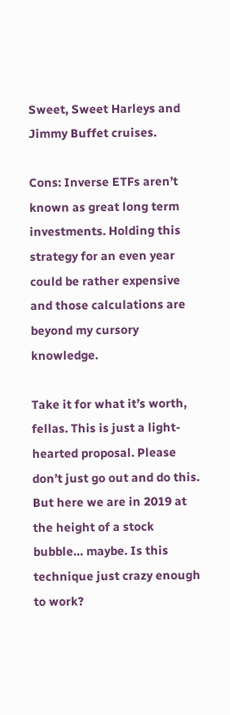Sweet, Sweet Harleys and Jimmy Buffet cruises.

Cons: Inverse ETFs aren’t known as great long term investments. Holding this strategy for an even year could be rather expensive and those calculations are beyond my cursory knowledge.

Take it for what it’s worth, fellas. This is just a light-hearted proposal. Please don’t just go out and do this. But here we are in 2019 at the height of a stock bubble… maybe. Is this technique just crazy enough to work?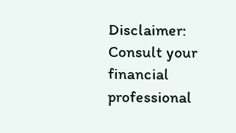Disclaimer: Consult your financial professional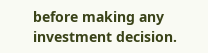before making any investment decision.